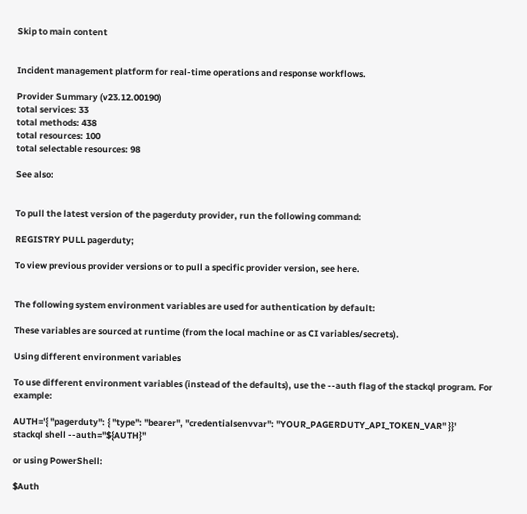Skip to main content


Incident management platform for real-time operations and response workflows.

Provider Summary (v23.12.00190)
total services: 33
total methods: 438
total resources: 100
total selectable resources: 98

See also:


To pull the latest version of the pagerduty provider, run the following command:

REGISTRY PULL pagerduty;

To view previous provider versions or to pull a specific provider version, see here.


The following system environment variables are used for authentication by default:

These variables are sourced at runtime (from the local machine or as CI variables/secrets).

Using different environment variables

To use different environment variables (instead of the defaults), use the --auth flag of the stackql program. For example:

AUTH='{ "pagerduty": { "type": "bearer", "credentialsenvvar": "YOUR_PAGERDUTY_API_TOKEN_VAR" }}'
stackql shell --auth="${AUTH}"

or using PowerShell:

$Auth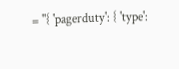= "{ 'pagerduty': { 'type':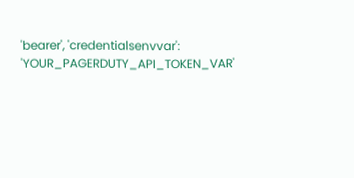'bearer', 'credentialsenvvar': 'YOUR_PAGERDUTY_API_TOKEN_VAR'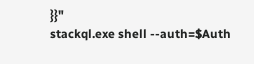}}"
stackql.exe shell --auth=$Auth